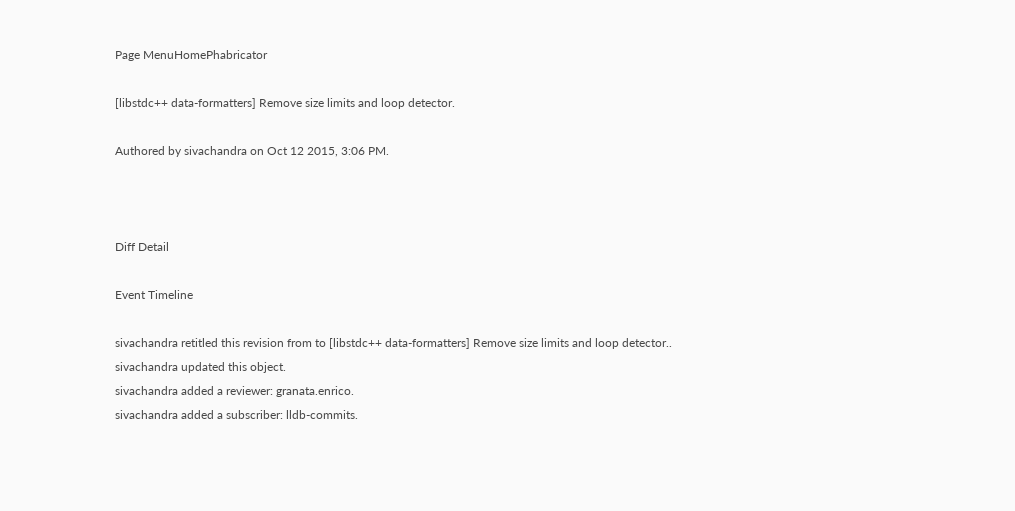Page MenuHomePhabricator

[libstdc++ data-formatters] Remove size limits and loop detector.

Authored by sivachandra on Oct 12 2015, 3:06 PM.



Diff Detail

Event Timeline

sivachandra retitled this revision from to [libstdc++ data-formatters] Remove size limits and loop detector..
sivachandra updated this object.
sivachandra added a reviewer: granata.enrico.
sivachandra added a subscriber: lldb-commits.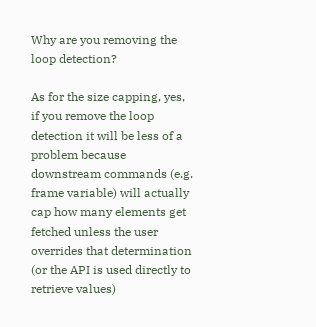Why are you removing the loop detection?

As for the size capping, yes, if you remove the loop detection it will be less of a problem because downstream commands (e.g. frame variable) will actually cap how many elements get fetched unless the user overrides that determination (or the API is used directly to retrieve values)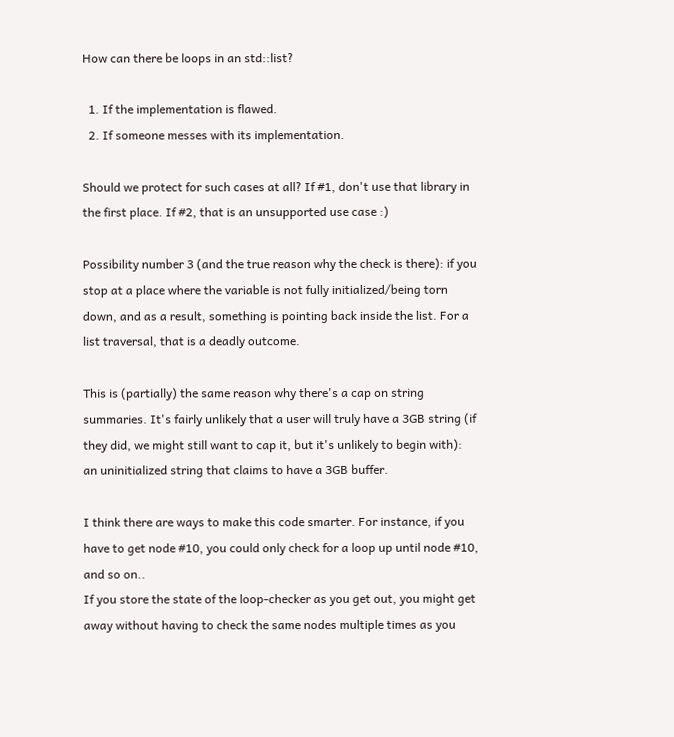How can there be loops in an std::list?

  1. If the implementation is flawed.
  2. If someone messes with its implementation.

Should we protect for such cases at all? If #1, don't use that library in the first place. If #2, that is an unsupported use case :)

Possibility number 3 (and the true reason why the check is there): if you stop at a place where the variable is not fully initialized/being torn down, and as a result, something is pointing back inside the list. For a list traversal, that is a deadly outcome.

This is (partially) the same reason why there's a cap on string summaries. It's fairly unlikely that a user will truly have a 3GB string (if they did, we might still want to cap it, but it's unlikely to begin with): an uninitialized string that claims to have a 3GB buffer.

I think there are ways to make this code smarter. For instance, if you have to get node #10, you could only check for a loop up until node #10, and so on..
If you store the state of the loop-checker as you get out, you might get away without having to check the same nodes multiple times as you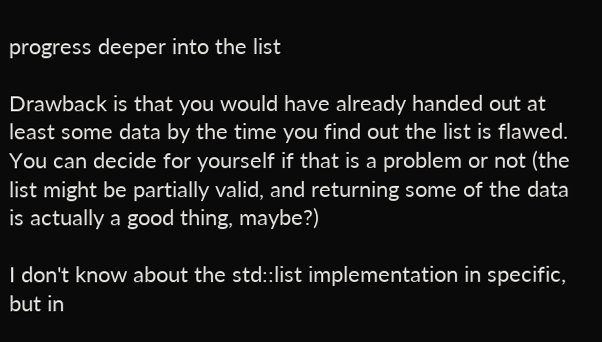progress deeper into the list

Drawback is that you would have already handed out at least some data by the time you find out the list is flawed. You can decide for yourself if that is a problem or not (the list might be partially valid, and returning some of the data is actually a good thing, maybe?)

I don't know about the std::list implementation in specific, but in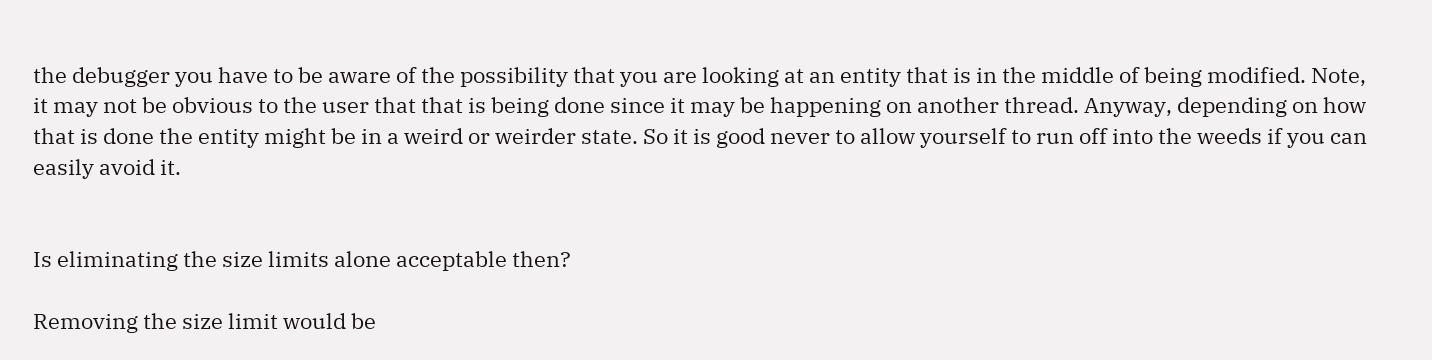the debugger you have to be aware of the possibility that you are looking at an entity that is in the middle of being modified. Note, it may not be obvious to the user that that is being done since it may be happening on another thread. Anyway, depending on how that is done the entity might be in a weird or weirder state. So it is good never to allow yourself to run off into the weeds if you can easily avoid it.


Is eliminating the size limits alone acceptable then?

Removing the size limit would be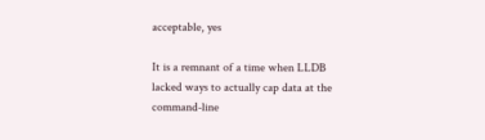acceptable, yes

It is a remnant of a time when LLDB lacked ways to actually cap data at the command-line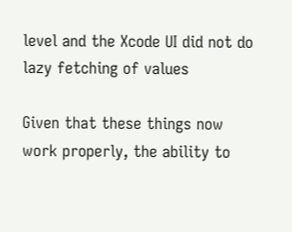level and the Xcode UI did not do lazy fetching of values

Given that these things now work properly, the ability to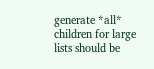generate *all* children for large lists should be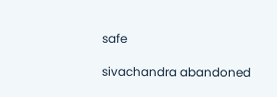safe

sivachandra abandoned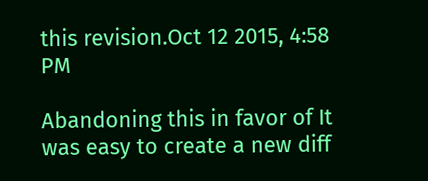this revision.Oct 12 2015, 4:58 PM

Abandoning this in favor of It was easy to create a new diff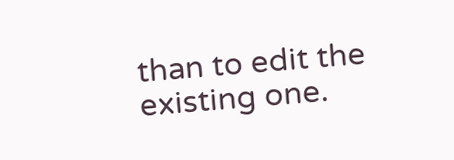than to edit the existing one.